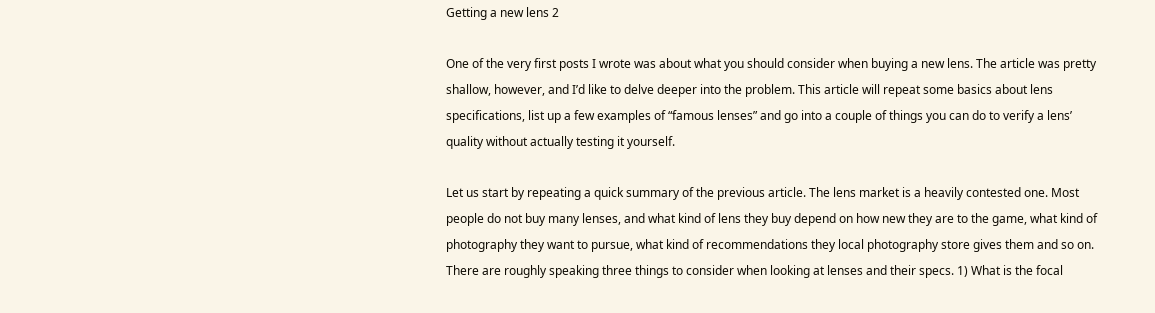Getting a new lens 2

One of the very first posts I wrote was about what you should consider when buying a new lens. The article was pretty shallow, however, and I’d like to delve deeper into the problem. This article will repeat some basics about lens specifications, list up a few examples of “famous lenses” and go into a couple of things you can do to verify a lens’ quality without actually testing it yourself.

Let us start by repeating a quick summary of the previous article. The lens market is a heavily contested one. Most people do not buy many lenses, and what kind of lens they buy depend on how new they are to the game, what kind of photography they want to pursue, what kind of recommendations they local photography store gives them and so on. There are roughly speaking three things to consider when looking at lenses and their specs. 1) What is the focal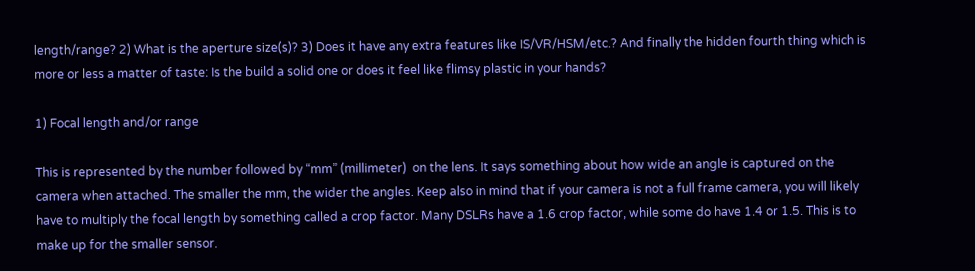length/range? 2) What is the aperture size(s)? 3) Does it have any extra features like IS/VR/HSM/etc.? And finally the hidden fourth thing which is more or less a matter of taste: Is the build a solid one or does it feel like flimsy plastic in your hands?

1) Focal length and/or range

This is represented by the number followed by “mm” (millimeter)  on the lens. It says something about how wide an angle is captured on the camera when attached. The smaller the mm, the wider the angles. Keep also in mind that if your camera is not a full frame camera, you will likely have to multiply the focal length by something called a crop factor. Many DSLRs have a 1.6 crop factor, while some do have 1.4 or 1.5. This is to make up for the smaller sensor.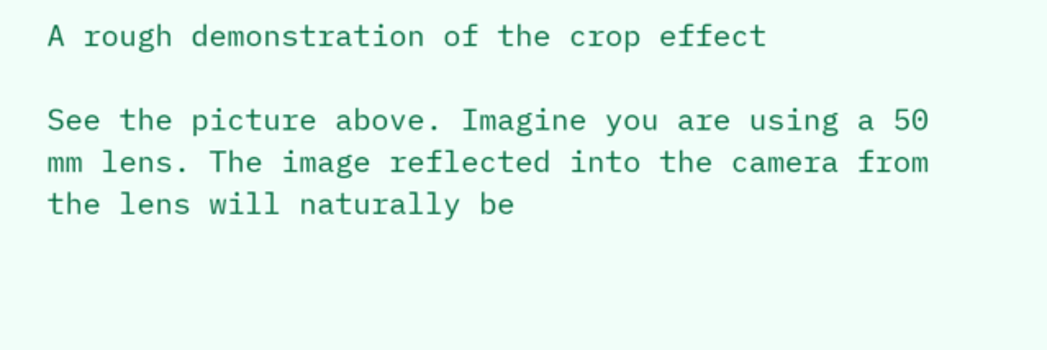A rough demonstration of the crop effect

See the picture above. Imagine you are using a 50 mm lens. The image reflected into the camera from the lens will naturally be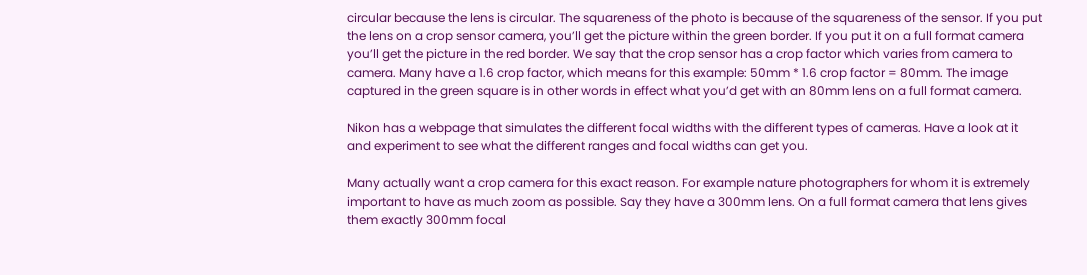circular because the lens is circular. The squareness of the photo is because of the squareness of the sensor. If you put the lens on a crop sensor camera, you’ll get the picture within the green border. If you put it on a full format camera you’ll get the picture in the red border. We say that the crop sensor has a crop factor which varies from camera to camera. Many have a 1.6 crop factor, which means for this example: 50mm * 1.6 crop factor = 80mm. The image captured in the green square is in other words in effect what you’d get with an 80mm lens on a full format camera.

Nikon has a webpage that simulates the different focal widths with the different types of cameras. Have a look at it and experiment to see what the different ranges and focal widths can get you.

Many actually want a crop camera for this exact reason. For example nature photographers for whom it is extremely important to have as much zoom as possible. Say they have a 300mm lens. On a full format camera that lens gives them exactly 300mm focal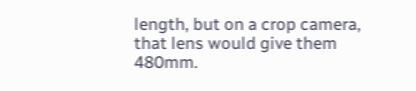length, but on a crop camera, that lens would give them 480mm.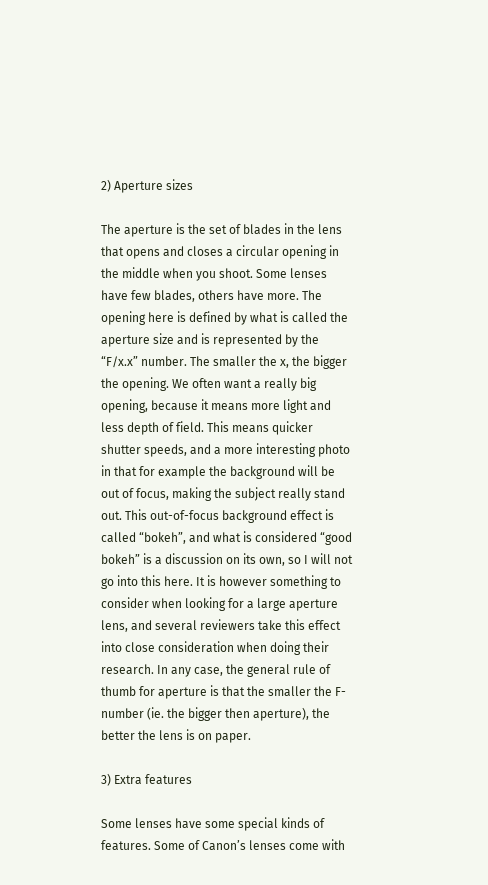2) Aperture sizes

The aperture is the set of blades in the lens that opens and closes a circular opening in the middle when you shoot. Some lenses have few blades, others have more. The opening here is defined by what is called the aperture size and is represented by the “F/x.x” number. The smaller the x, the bigger the opening. We often want a really big opening, because it means more light and less depth of field. This means quicker shutter speeds, and a more interesting photo in that for example the background will be out of focus, making the subject really stand out. This out-of-focus background effect is called “bokeh”, and what is considered “good bokeh” is a discussion on its own, so I will not go into this here. It is however something to consider when looking for a large aperture lens, and several reviewers take this effect into close consideration when doing their research. In any case, the general rule of thumb for aperture is that the smaller the F-number (ie. the bigger then aperture), the better the lens is on paper.

3) Extra features

Some lenses have some special kinds of features. Some of Canon’s lenses come with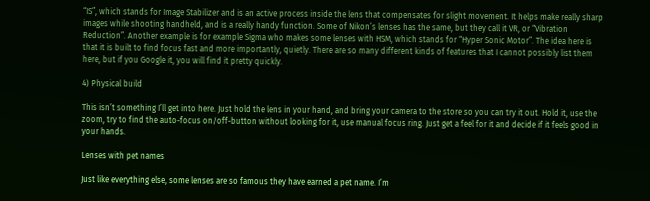“IS”, which stands for Image Stabilizer and is an active process inside the lens that compensates for slight movement. It helps make really sharp images while shooting handheld, and is a really handy function. Some of Nikon’s lenses has the same, but they call it VR, or “Vibration Reduction”. Another example is for example Sigma who makes some lenses with HSM, which stands for “Hyper Sonic Motor”. The idea here is that it is built to find focus fast and more importantly, quietly. There are so many different kinds of features that I cannot possibly list them here, but if you Google it, you will find it pretty quickly.

4) Physical build

This isn’t something I’ll get into here. Just hold the lens in your hand, and bring your camera to the store so you can try it out. Hold it, use the zoom, try to find the auto-focus on/off-button without looking for it, use manual focus ring. Just get a feel for it and decide if it feels good in your hands.

Lenses with pet names

Just like everything else, some lenses are so famous they have earned a pet name. I’m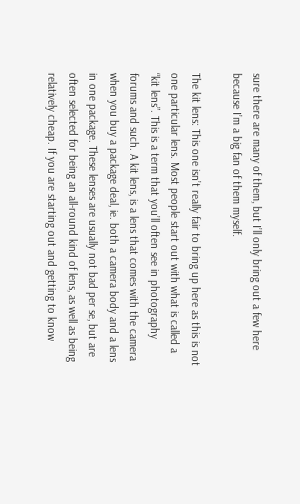sure there are many of them, but I’ll only bring out a few here because I’m a big fan of them myself.

The kit lens: This one isn’t really fair to bring up here as this is not one particular lens. Most people start out with what is called a “kit lens”. This is a term that you’ll often see in photography forums and such. A kit lens, is a lens that comes with the camera when you buy a package deal, ie. both a camera body and a lens in one package. These lenses are usually not bad per se, but are often selected for being an all-round kind of lens, as well as being relatively cheap. If you are starting out and getting to know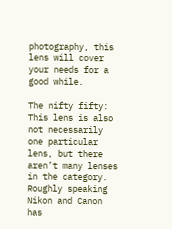photography, this lens will cover your needs for a good while.

The nifty fifty: This lens is also not necessarily one particular lens, but there aren’t many lenses in the category. Roughly speaking Nikon and Canon has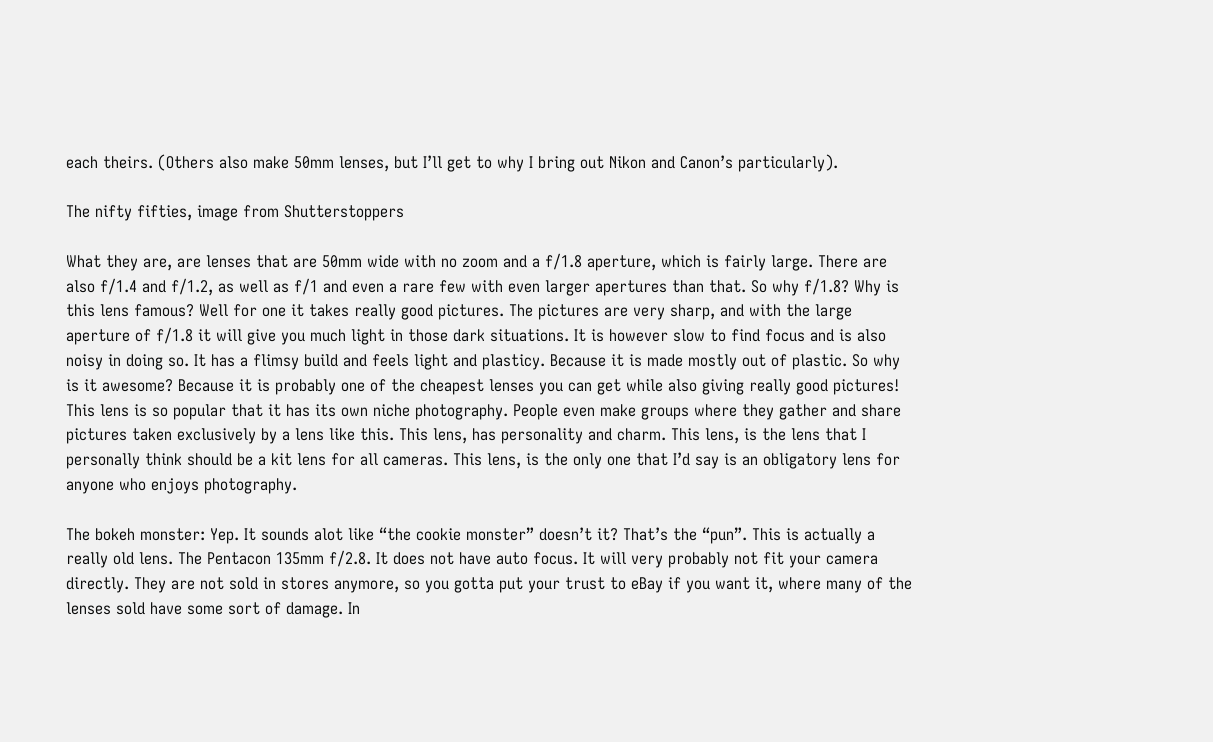each theirs. (Others also make 50mm lenses, but I’ll get to why I bring out Nikon and Canon’s particularly).

The nifty fifties, image from Shutterstoppers

What they are, are lenses that are 50mm wide with no zoom and a f/1.8 aperture, which is fairly large. There are also f/1.4 and f/1.2, as well as f/1 and even a rare few with even larger apertures than that. So why f/1.8? Why is this lens famous? Well for one it takes really good pictures. The pictures are very sharp, and with the large aperture of f/1.8 it will give you much light in those dark situations. It is however slow to find focus and is also noisy in doing so. It has a flimsy build and feels light and plasticy. Because it is made mostly out of plastic. So why is it awesome? Because it is probably one of the cheapest lenses you can get while also giving really good pictures! This lens is so popular that it has its own niche photography. People even make groups where they gather and share pictures taken exclusively by a lens like this. This lens, has personality and charm. This lens, is the lens that I personally think should be a kit lens for all cameras. This lens, is the only one that I’d say is an obligatory lens for anyone who enjoys photography.

The bokeh monster: Yep. It sounds alot like “the cookie monster” doesn’t it? That’s the “pun”. This is actually a really old lens. The Pentacon 135mm f/2.8. It does not have auto focus. It will very probably not fit your camera directly. They are not sold in stores anymore, so you gotta put your trust to eBay if you want it, where many of the lenses sold have some sort of damage. In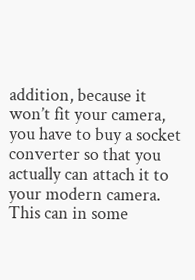addition, because it won’t fit your camera, you have to buy a socket converter so that you actually can attach it to your modern camera. This can in some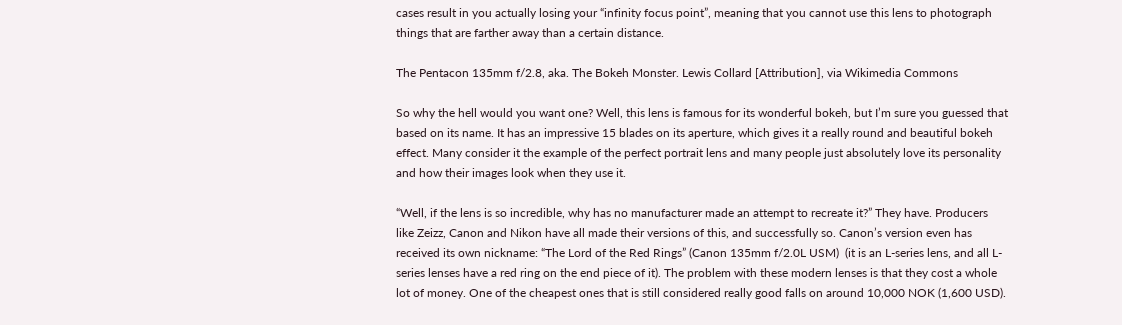cases result in you actually losing your “infinity focus point”, meaning that you cannot use this lens to photograph things that are farther away than a certain distance.

The Pentacon 135mm f/2.8, aka. The Bokeh Monster. Lewis Collard [Attribution], via Wikimedia Commons

So why the hell would you want one? Well, this lens is famous for its wonderful bokeh, but I’m sure you guessed that based on its name. It has an impressive 15 blades on its aperture, which gives it a really round and beautiful bokeh effect. Many consider it the example of the perfect portrait lens and many people just absolutely love its personality and how their images look when they use it.

“Well, if the lens is so incredible, why has no manufacturer made an attempt to recreate it?” They have. Producers like Zeizz, Canon and Nikon have all made their versions of this, and successfully so. Canon’s version even has received its own nickname: “The Lord of the Red Rings” (Canon 135mm f/2.0L USM)  (it is an L-series lens, and all L-series lenses have a red ring on the end piece of it). The problem with these modern lenses is that they cost a whole lot of money. One of the cheapest ones that is still considered really good falls on around 10,000 NOK (1,600 USD).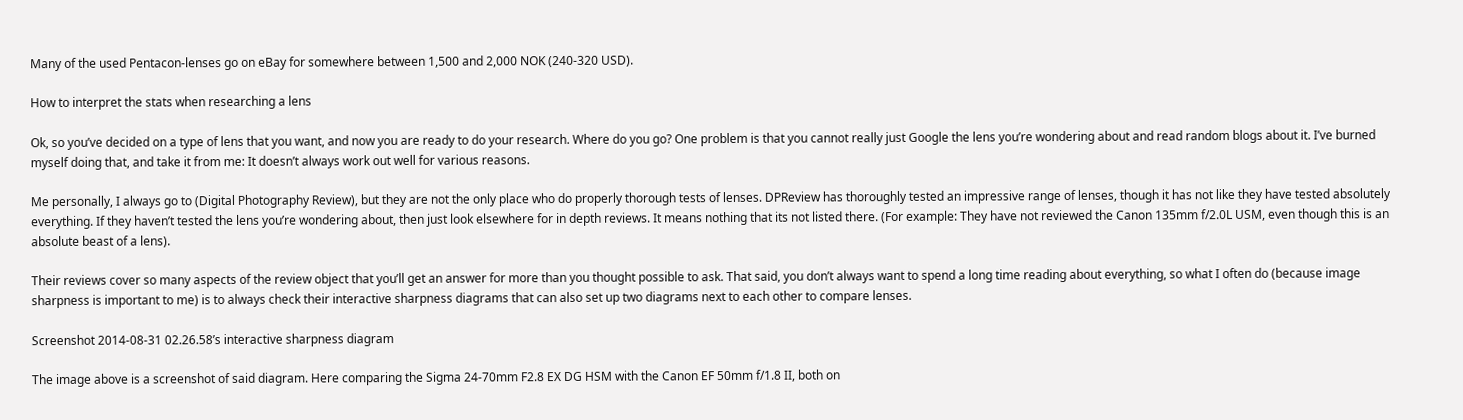Many of the used Pentacon-lenses go on eBay for somewhere between 1,500 and 2,000 NOK (240-320 USD).

How to interpret the stats when researching a lens

Ok, so you’ve decided on a type of lens that you want, and now you are ready to do your research. Where do you go? One problem is that you cannot really just Google the lens you’re wondering about and read random blogs about it. I’ve burned myself doing that, and take it from me: It doesn’t always work out well for various reasons.

Me personally, I always go to (Digital Photography Review), but they are not the only place who do properly thorough tests of lenses. DPReview has thoroughly tested an impressive range of lenses, though it has not like they have tested absolutely everything. If they haven’t tested the lens you’re wondering about, then just look elsewhere for in depth reviews. It means nothing that its not listed there. (For example: They have not reviewed the Canon 135mm f/2.0L USM, even though this is an absolute beast of a lens).

Their reviews cover so many aspects of the review object that you’ll get an answer for more than you thought possible to ask. That said, you don’t always want to spend a long time reading about everything, so what I often do (because image sharpness is important to me) is to always check their interactive sharpness diagrams that can also set up two diagrams next to each other to compare lenses.

Screenshot 2014-08-31 02.26.58’s interactive sharpness diagram

The image above is a screenshot of said diagram. Here comparing the Sigma 24-70mm F2.8 EX DG HSM with the Canon EF 50mm f/1.8 II, both on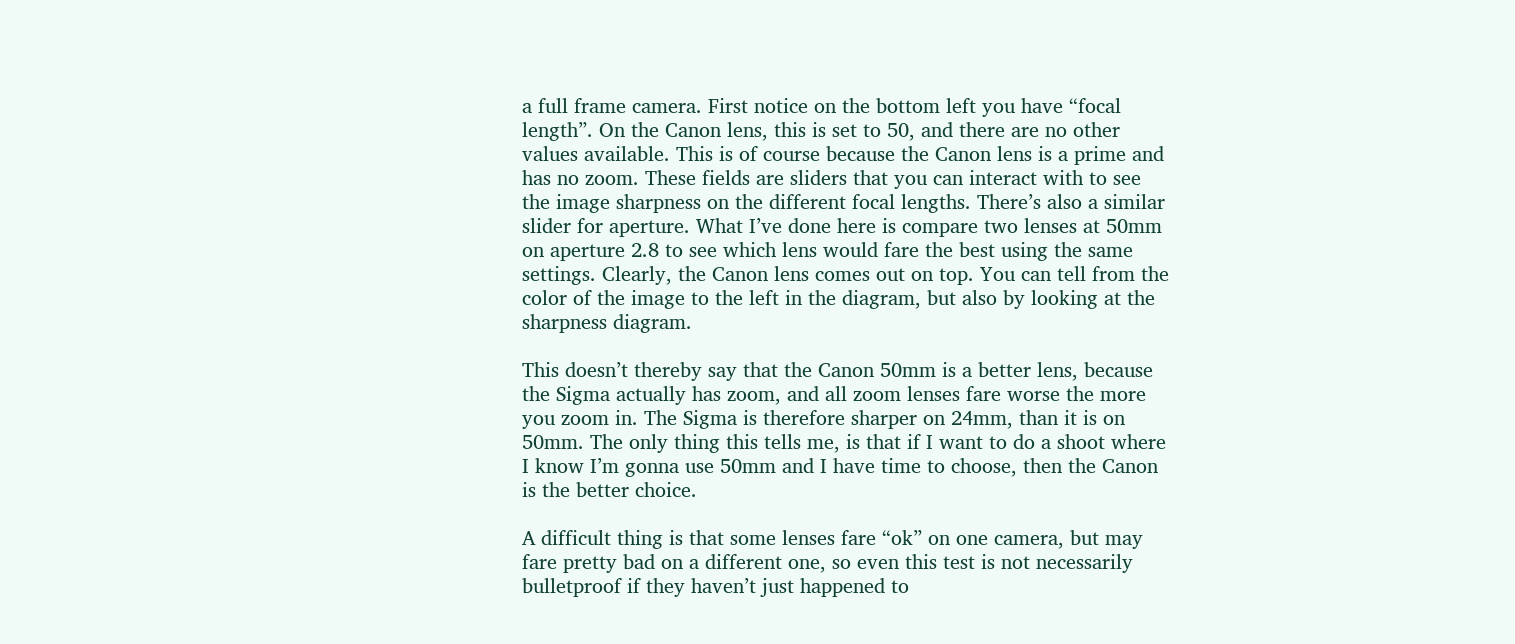a full frame camera. First notice on the bottom left you have “focal length”. On the Canon lens, this is set to 50, and there are no other values available. This is of course because the Canon lens is a prime and has no zoom. These fields are sliders that you can interact with to see the image sharpness on the different focal lengths. There’s also a similar slider for aperture. What I’ve done here is compare two lenses at 50mm on aperture 2.8 to see which lens would fare the best using the same settings. Clearly, the Canon lens comes out on top. You can tell from the color of the image to the left in the diagram, but also by looking at the sharpness diagram.

This doesn’t thereby say that the Canon 50mm is a better lens, because the Sigma actually has zoom, and all zoom lenses fare worse the more you zoom in. The Sigma is therefore sharper on 24mm, than it is on 50mm. The only thing this tells me, is that if I want to do a shoot where I know I’m gonna use 50mm and I have time to choose, then the Canon is the better choice.

A difficult thing is that some lenses fare “ok” on one camera, but may fare pretty bad on a different one, so even this test is not necessarily bulletproof if they haven’t just happened to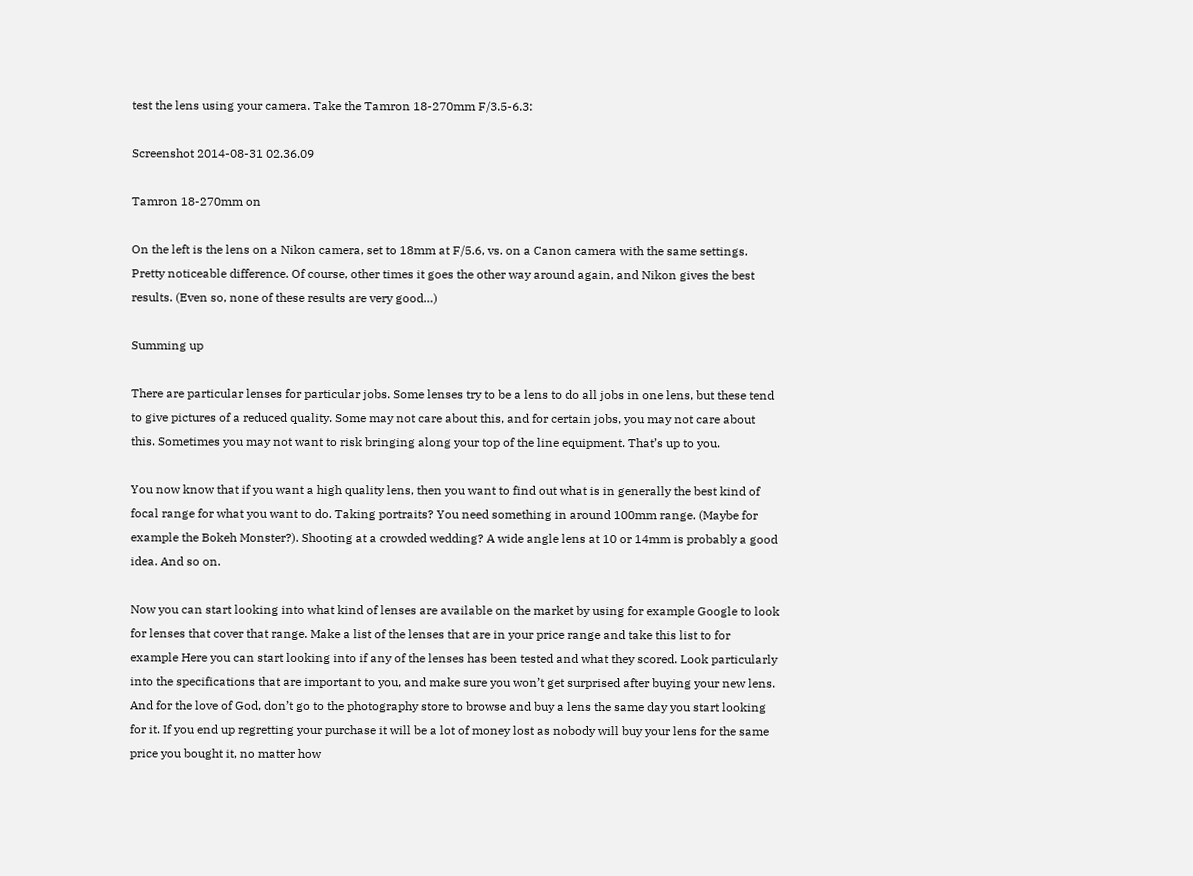test the lens using your camera. Take the Tamron 18-270mm F/3.5-6.3:

Screenshot 2014-08-31 02.36.09

Tamron 18-270mm on

On the left is the lens on a Nikon camera, set to 18mm at F/5.6, vs. on a Canon camera with the same settings. Pretty noticeable difference. Of course, other times it goes the other way around again, and Nikon gives the best results. (Even so, none of these results are very good…)

Summing up

There are particular lenses for particular jobs. Some lenses try to be a lens to do all jobs in one lens, but these tend to give pictures of a reduced quality. Some may not care about this, and for certain jobs, you may not care about this. Sometimes you may not want to risk bringing along your top of the line equipment. That’s up to you.

You now know that if you want a high quality lens, then you want to find out what is in generally the best kind of focal range for what you want to do. Taking portraits? You need something in around 100mm range. (Maybe for example the Bokeh Monster?). Shooting at a crowded wedding? A wide angle lens at 10 or 14mm is probably a good idea. And so on.

Now you can start looking into what kind of lenses are available on the market by using for example Google to look for lenses that cover that range. Make a list of the lenses that are in your price range and take this list to for example Here you can start looking into if any of the lenses has been tested and what they scored. Look particularly into the specifications that are important to you, and make sure you won’t get surprised after buying your new lens. And for the love of God, don’t go to the photography store to browse and buy a lens the same day you start looking for it. If you end up regretting your purchase it will be a lot of money lost as nobody will buy your lens for the same price you bought it, no matter how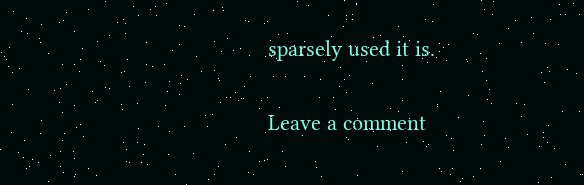sparsely used it is.

Leave a comment